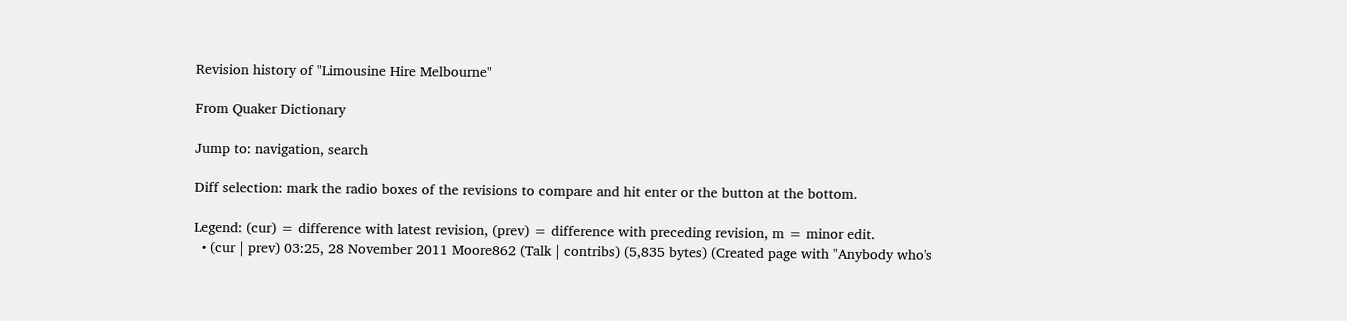Revision history of "Limousine Hire Melbourne"

From Quaker Dictionary

Jump to: navigation, search

Diff selection: mark the radio boxes of the revisions to compare and hit enter or the button at the bottom.

Legend: (cur) = difference with latest revision, (prev) = difference with preceding revision, m = minor edit.
  • (cur | prev) 03:25, 28 November 2011 Moore862 (Talk | contribs) (5,835 bytes) (Created page with "Anybody who's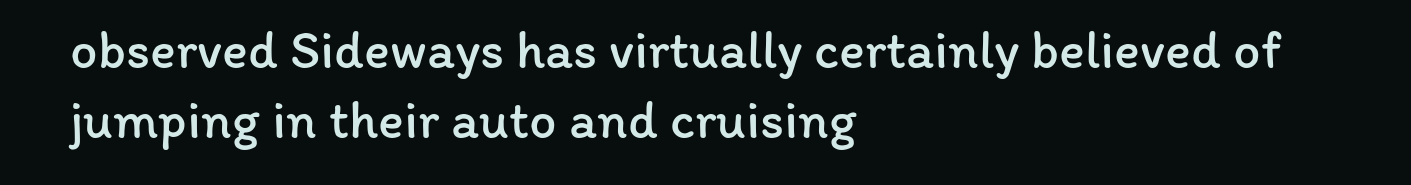observed Sideways has virtually certainly believed of jumping in their auto and cruising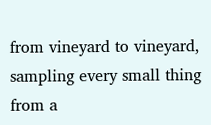from vineyard to vineyard, sampling every small thing from a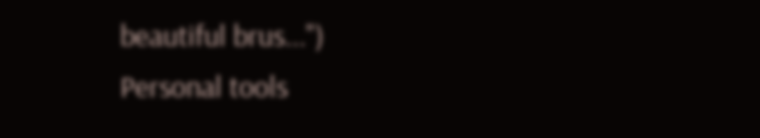beautiful brus...")
Personal tools